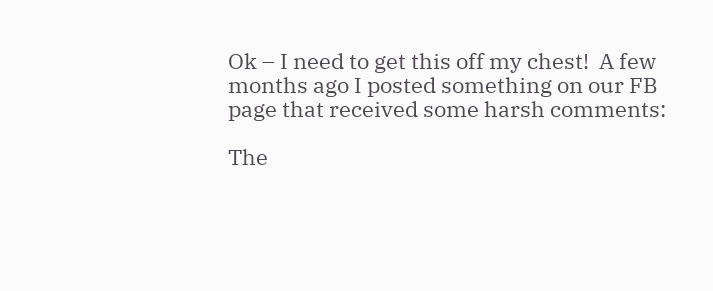Ok – I need to get this off my chest!  A few months ago I posted something on our FB page that received some harsh comments:

The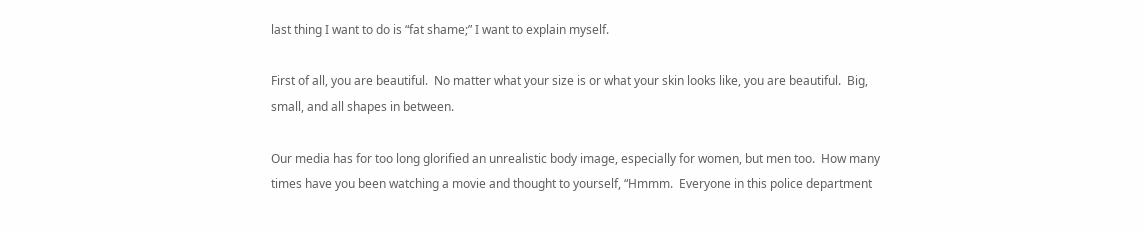last thing I want to do is “fat shame;” I want to explain myself.

First of all, you are beautiful.  No matter what your size is or what your skin looks like, you are beautiful.  Big, small, and all shapes in between.

Our media has for too long glorified an unrealistic body image, especially for women, but men too.  How many times have you been watching a movie and thought to yourself, “Hmmm.  Everyone in this police department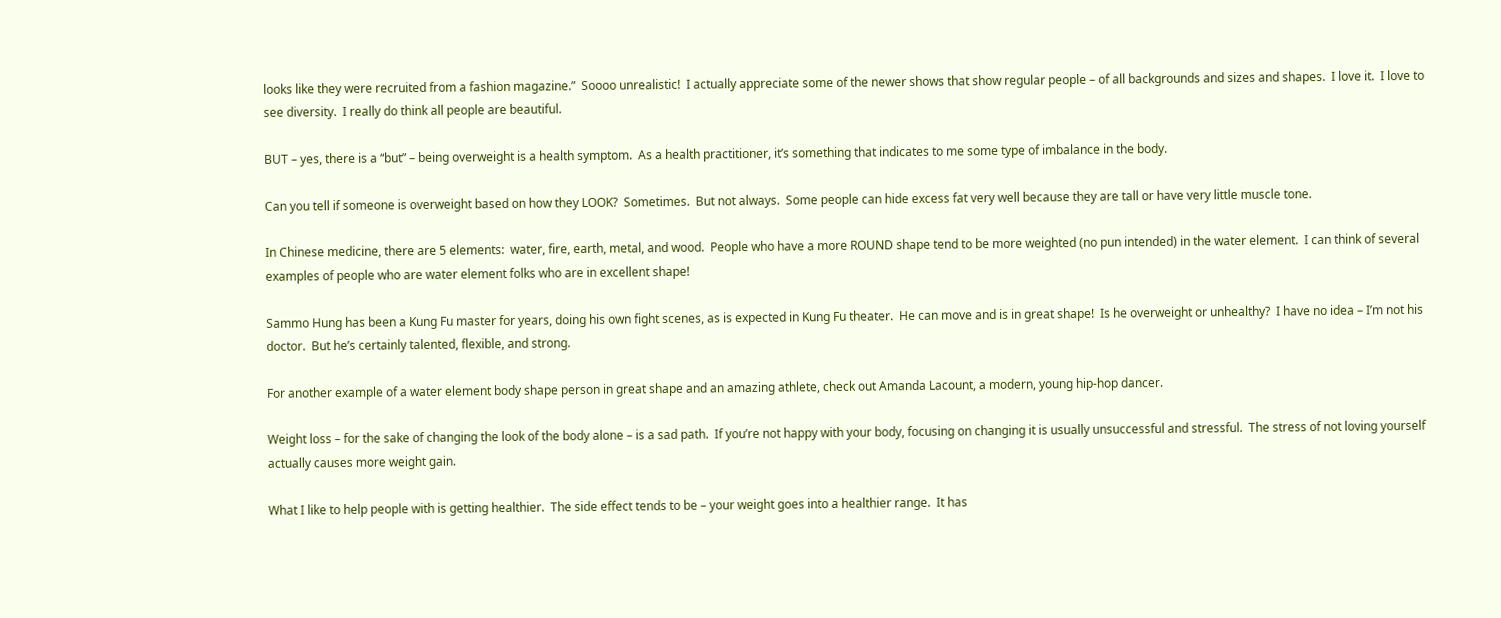looks like they were recruited from a fashion magazine.”  Soooo unrealistic!  I actually appreciate some of the newer shows that show regular people – of all backgrounds and sizes and shapes.  I love it.  I love to see diversity.  I really do think all people are beautiful.

BUT – yes, there is a “but” – being overweight is a health symptom.  As a health practitioner, it’s something that indicates to me some type of imbalance in the body.

Can you tell if someone is overweight based on how they LOOK?  Sometimes.  But not always.  Some people can hide excess fat very well because they are tall or have very little muscle tone.

In Chinese medicine, there are 5 elements:  water, fire, earth, metal, and wood.  People who have a more ROUND shape tend to be more weighted (no pun intended) in the water element.  I can think of several examples of people who are water element folks who are in excellent shape!

Sammo Hung has been a Kung Fu master for years, doing his own fight scenes, as is expected in Kung Fu theater.  He can move and is in great shape!  Is he overweight or unhealthy?  I have no idea – I’m not his doctor.  But he’s certainly talented, flexible, and strong.

For another example of a water element body shape person in great shape and an amazing athlete, check out Amanda Lacount, a modern, young hip-hop dancer.

Weight loss – for the sake of changing the look of the body alone – is a sad path.  If you’re not happy with your body, focusing on changing it is usually unsuccessful and stressful.  The stress of not loving yourself actually causes more weight gain.

What I like to help people with is getting healthier.  The side effect tends to be – your weight goes into a healthier range.  It has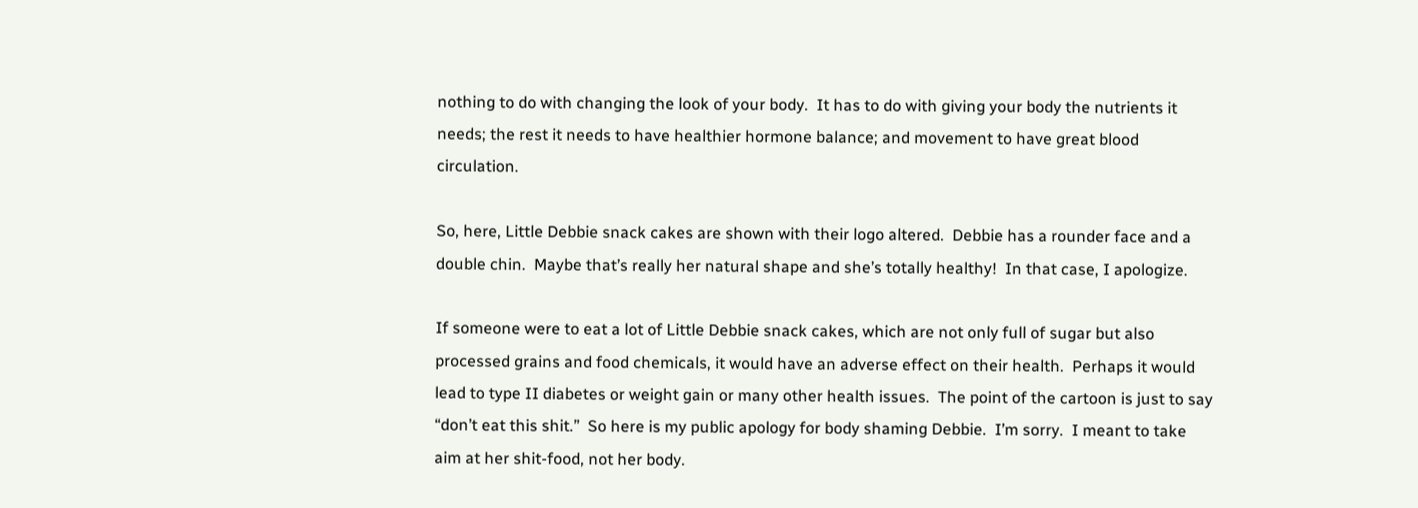nothing to do with changing the look of your body.  It has to do with giving your body the nutrients it needs; the rest it needs to have healthier hormone balance; and movement to have great blood circulation.

So, here, Little Debbie snack cakes are shown with their logo altered.  Debbie has a rounder face and a double chin.  Maybe that’s really her natural shape and she’s totally healthy!  In that case, I apologize.

If someone were to eat a lot of Little Debbie snack cakes, which are not only full of sugar but also processed grains and food chemicals, it would have an adverse effect on their health.  Perhaps it would lead to type II diabetes or weight gain or many other health issues.  The point of the cartoon is just to say “don’t eat this shit.”  So here is my public apology for body shaming Debbie.  I’m sorry.  I meant to take aim at her shit-food, not her body.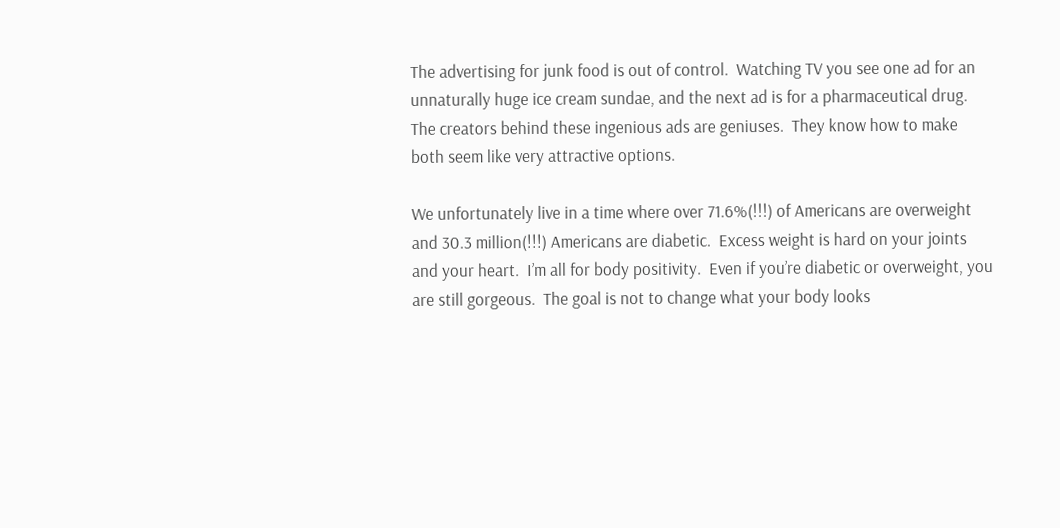The advertising for junk food is out of control.  Watching TV you see one ad for an unnaturally huge ice cream sundae, and the next ad is for a pharmaceutical drug.  The creators behind these ingenious ads are geniuses.  They know how to make both seem like very attractive options.

We unfortunately live in a time where over 71.6%(!!!) of Americans are overweight and 30.3 million(!!!) Americans are diabetic.  Excess weight is hard on your joints and your heart.  I’m all for body positivity.  Even if you’re diabetic or overweight, you are still gorgeous.  The goal is not to change what your body looks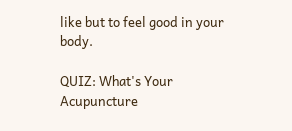like but to feel good in your body.

QUIZ: What's Your Acupuncture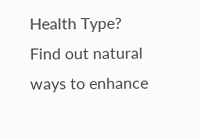Health Type?
Find out natural ways to enhance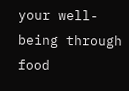your well-being through food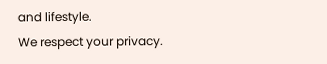and lifestyle.
We respect your privacy.